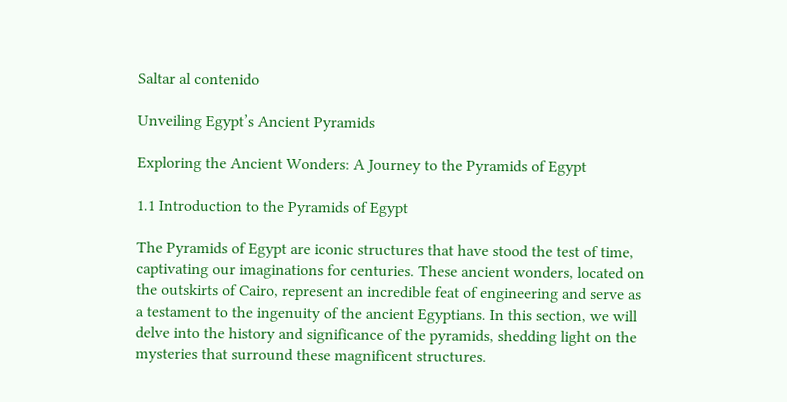Saltar al contenido

Unveiling Egypt’s Ancient Pyramids

Exploring the Ancient Wonders: A Journey to the Pyramids of Egypt

1.1 Introduction to the Pyramids of Egypt

The Pyramids of Egypt are iconic structures that have stood the test of time, captivating our imaginations for centuries. These ancient wonders, located on the outskirts of Cairo, represent an incredible feat of engineering and serve as a testament to the ingenuity of the ancient Egyptians. In this section, we will delve into the history and significance of the pyramids, shedding light on the mysteries that surround these magnificent structures.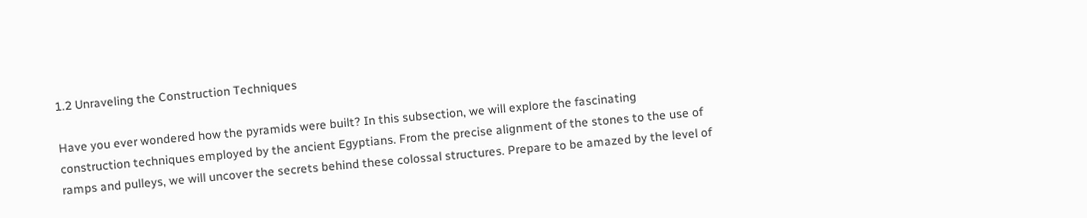1.2 Unraveling the Construction Techniques

Have you ever wondered how the pyramids were built? In this subsection, we will explore the fascinating construction techniques employed by the ancient Egyptians. From the precise alignment of the stones to the use of ramps and pulleys, we will uncover the secrets behind these colossal structures. Prepare to be amazed by the level of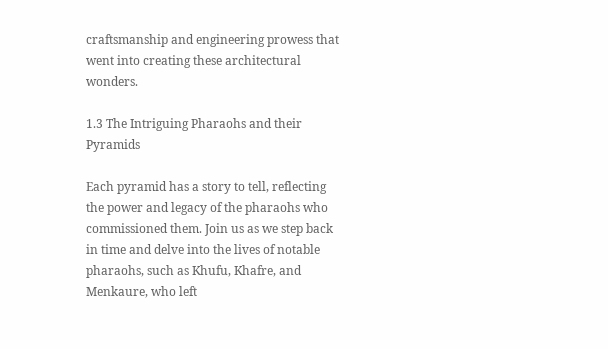craftsmanship and engineering prowess that went into creating these architectural wonders.

1.3 The Intriguing Pharaohs and their Pyramids

Each pyramid has a story to tell, reflecting the power and legacy of the pharaohs who commissioned them. Join us as we step back in time and delve into the lives of notable pharaohs, such as Khufu, Khafre, and Menkaure, who left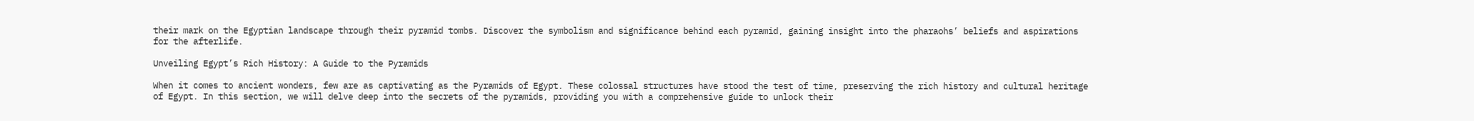their mark on the Egyptian landscape through their pyramid tombs. Discover the symbolism and significance behind each pyramid, gaining insight into the pharaohs’ beliefs and aspirations for the afterlife.

Unveiling Egypt’s Rich History: A Guide to the Pyramids

When it comes to ancient wonders, few are as captivating as the Pyramids of Egypt. These colossal structures have stood the test of time, preserving the rich history and cultural heritage of Egypt. In this section, we will delve deep into the secrets of the pyramids, providing you with a comprehensive guide to unlock their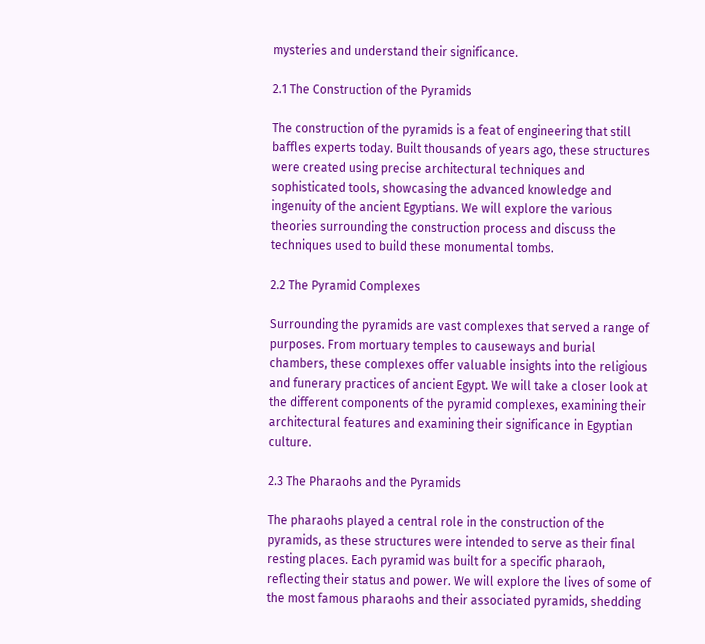mysteries and understand their significance.

2.1 The Construction of the Pyramids

The construction of the pyramids is a feat of engineering that still baffles experts today. Built thousands of years ago, these structures were created using precise architectural techniques and sophisticated tools, showcasing the advanced knowledge and ingenuity of the ancient Egyptians. We will explore the various theories surrounding the construction process and discuss the techniques used to build these monumental tombs.

2.2 The Pyramid Complexes

Surrounding the pyramids are vast complexes that served a range of purposes. From mortuary temples to causeways and burial chambers, these complexes offer valuable insights into the religious and funerary practices of ancient Egypt. We will take a closer look at the different components of the pyramid complexes, examining their architectural features and examining their significance in Egyptian culture.

2.3 The Pharaohs and the Pyramids

The pharaohs played a central role in the construction of the pyramids, as these structures were intended to serve as their final resting places. Each pyramid was built for a specific pharaoh, reflecting their status and power. We will explore the lives of some of the most famous pharaohs and their associated pyramids, shedding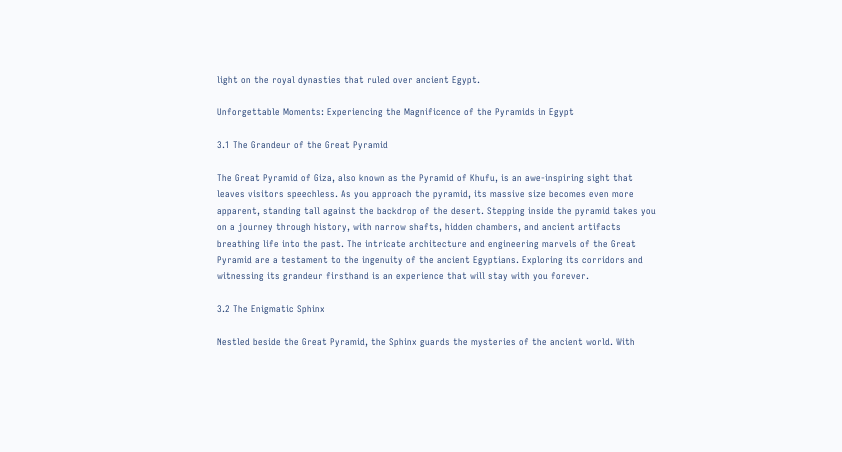light on the royal dynasties that ruled over ancient Egypt.

Unforgettable Moments: Experiencing the Magnificence of the Pyramids in Egypt

3.1 The Grandeur of the Great Pyramid

The Great Pyramid of Giza, also known as the Pyramid of Khufu, is an awe-inspiring sight that leaves visitors speechless. As you approach the pyramid, its massive size becomes even more apparent, standing tall against the backdrop of the desert. Stepping inside the pyramid takes you on a journey through history, with narrow shafts, hidden chambers, and ancient artifacts breathing life into the past. The intricate architecture and engineering marvels of the Great Pyramid are a testament to the ingenuity of the ancient Egyptians. Exploring its corridors and witnessing its grandeur firsthand is an experience that will stay with you forever.

3.2 The Enigmatic Sphinx

Nestled beside the Great Pyramid, the Sphinx guards the mysteries of the ancient world. With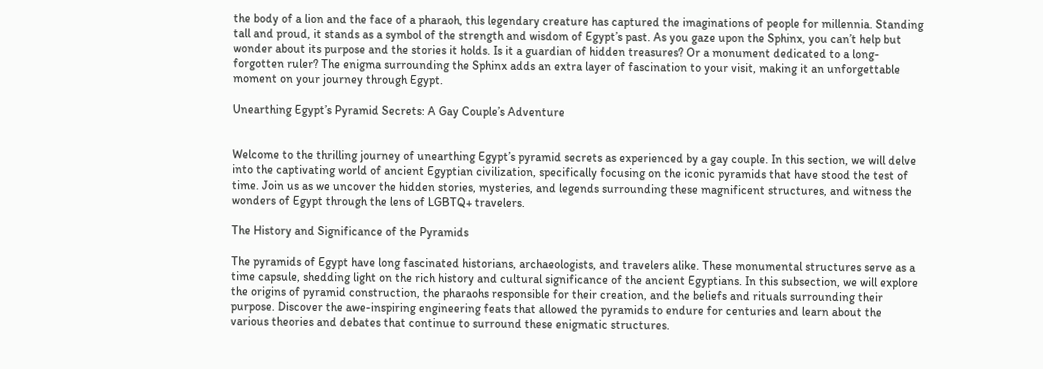the body of a lion and the face of a pharaoh, this legendary creature has captured the imaginations of people for millennia. Standing tall and proud, it stands as a symbol of the strength and wisdom of Egypt’s past. As you gaze upon the Sphinx, you can’t help but wonder about its purpose and the stories it holds. Is it a guardian of hidden treasures? Or a monument dedicated to a long-forgotten ruler? The enigma surrounding the Sphinx adds an extra layer of fascination to your visit, making it an unforgettable moment on your journey through Egypt.

Unearthing Egypt’s Pyramid Secrets: A Gay Couple’s Adventure


Welcome to the thrilling journey of unearthing Egypt’s pyramid secrets as experienced by a gay couple. In this section, we will delve into the captivating world of ancient Egyptian civilization, specifically focusing on the iconic pyramids that have stood the test of time. Join us as we uncover the hidden stories, mysteries, and legends surrounding these magnificent structures, and witness the wonders of Egypt through the lens of LGBTQ+ travelers.

The History and Significance of the Pyramids

The pyramids of Egypt have long fascinated historians, archaeologists, and travelers alike. These monumental structures serve as a time capsule, shedding light on the rich history and cultural significance of the ancient Egyptians. In this subsection, we will explore the origins of pyramid construction, the pharaohs responsible for their creation, and the beliefs and rituals surrounding their purpose. Discover the awe-inspiring engineering feats that allowed the pyramids to endure for centuries and learn about the various theories and debates that continue to surround these enigmatic structures.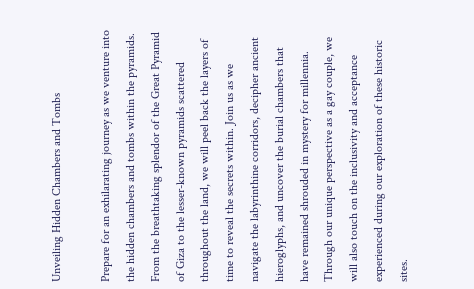Unveiling Hidden Chambers and Tombs

Prepare for an exhilarating journey as we venture into the hidden chambers and tombs within the pyramids. From the breathtaking splendor of the Great Pyramid of Giza to the lesser-known pyramids scattered throughout the land, we will peel back the layers of time to reveal the secrets within. Join us as we navigate the labyrinthine corridors, decipher ancient hieroglyphs, and uncover the burial chambers that have remained shrouded in mystery for millennia. Through our unique perspective as a gay couple, we will also touch on the inclusivity and acceptance experienced during our exploration of these historic sites.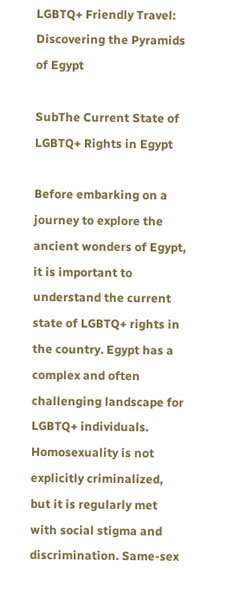LGBTQ+ Friendly Travel: Discovering the Pyramids of Egypt

SubThe Current State of LGBTQ+ Rights in Egypt

Before embarking on a journey to explore the ancient wonders of Egypt, it is important to understand the current state of LGBTQ+ rights in the country. Egypt has a complex and often challenging landscape for LGBTQ+ individuals. Homosexuality is not explicitly criminalized, but it is regularly met with social stigma and discrimination. Same-sex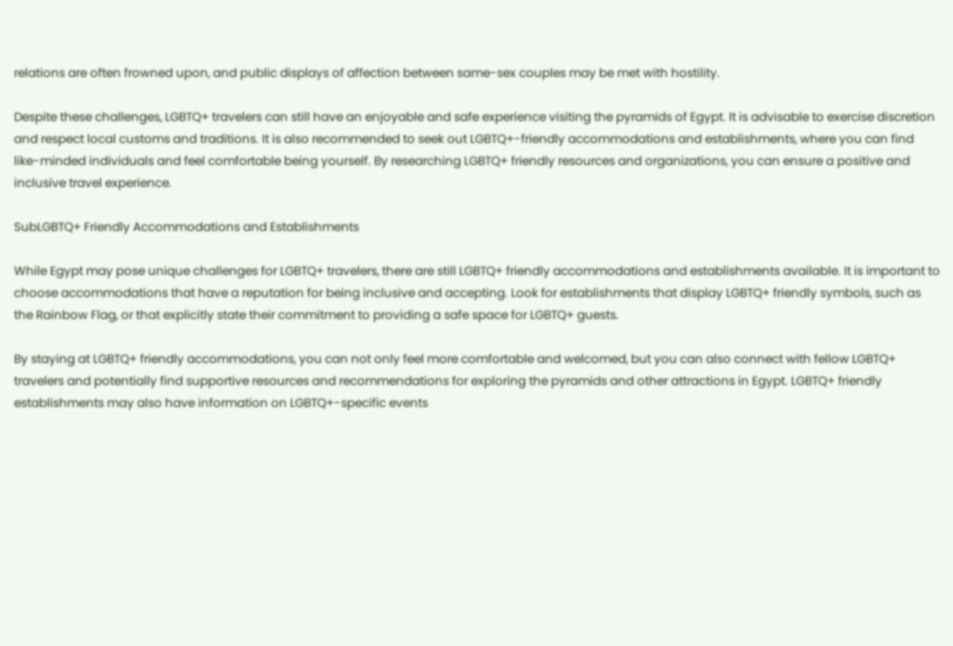relations are often frowned upon, and public displays of affection between same-sex couples may be met with hostility.

Despite these challenges, LGBTQ+ travelers can still have an enjoyable and safe experience visiting the pyramids of Egypt. It is advisable to exercise discretion and respect local customs and traditions. It is also recommended to seek out LGBTQ+-friendly accommodations and establishments, where you can find like-minded individuals and feel comfortable being yourself. By researching LGBTQ+ friendly resources and organizations, you can ensure a positive and inclusive travel experience.

SubLGBTQ+ Friendly Accommodations and Establishments

While Egypt may pose unique challenges for LGBTQ+ travelers, there are still LGBTQ+ friendly accommodations and establishments available. It is important to choose accommodations that have a reputation for being inclusive and accepting. Look for establishments that display LGBTQ+ friendly symbols, such as the Rainbow Flag, or that explicitly state their commitment to providing a safe space for LGBTQ+ guests.

By staying at LGBTQ+ friendly accommodations, you can not only feel more comfortable and welcomed, but you can also connect with fellow LGBTQ+ travelers and potentially find supportive resources and recommendations for exploring the pyramids and other attractions in Egypt. LGBTQ+ friendly establishments may also have information on LGBTQ+-specific events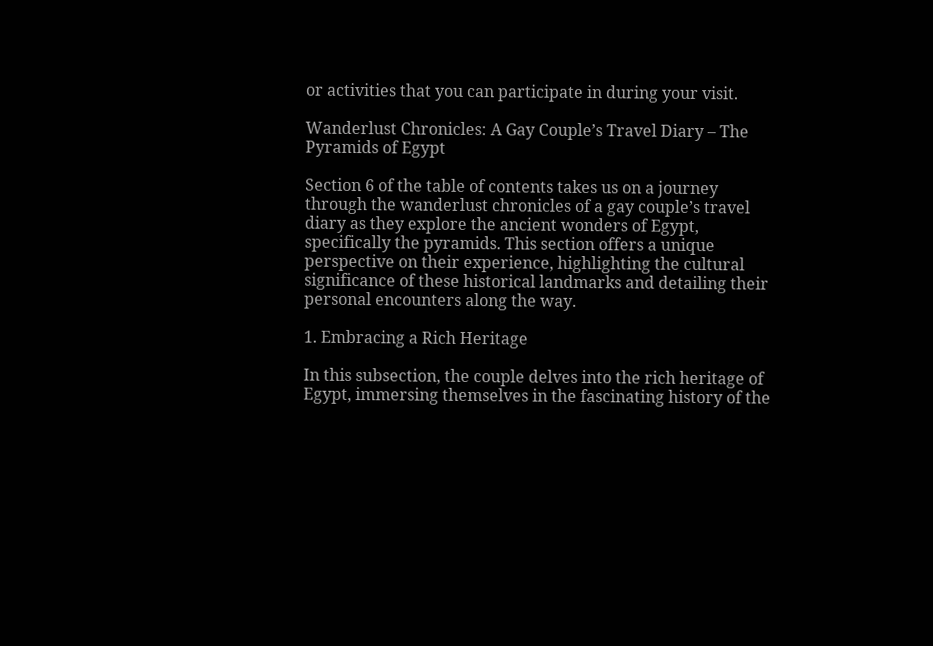or activities that you can participate in during your visit.

Wanderlust Chronicles: A Gay Couple’s Travel Diary – The Pyramids of Egypt

Section 6 of the table of contents takes us on a journey through the wanderlust chronicles of a gay couple’s travel diary as they explore the ancient wonders of Egypt, specifically the pyramids. This section offers a unique perspective on their experience, highlighting the cultural significance of these historical landmarks and detailing their personal encounters along the way.

1. Embracing a Rich Heritage

In this subsection, the couple delves into the rich heritage of Egypt, immersing themselves in the fascinating history of the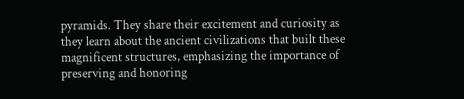pyramids. They share their excitement and curiosity as they learn about the ancient civilizations that built these magnificent structures, emphasizing the importance of preserving and honoring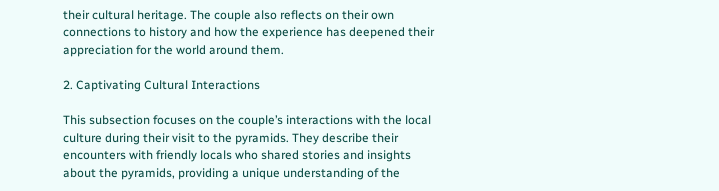their cultural heritage. The couple also reflects on their own connections to history and how the experience has deepened their appreciation for the world around them.

2. Captivating Cultural Interactions

This subsection focuses on the couple’s interactions with the local culture during their visit to the pyramids. They describe their encounters with friendly locals who shared stories and insights about the pyramids, providing a unique understanding of the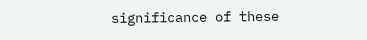significance of these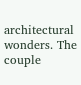architectural wonders. The couple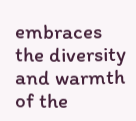embraces the diversity and warmth of the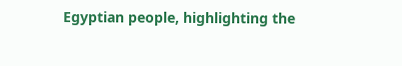Egyptian people, highlighting the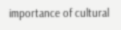importance of cultural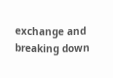exchange and breaking down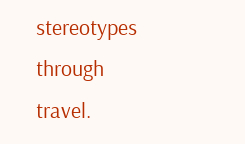stereotypes through travel.